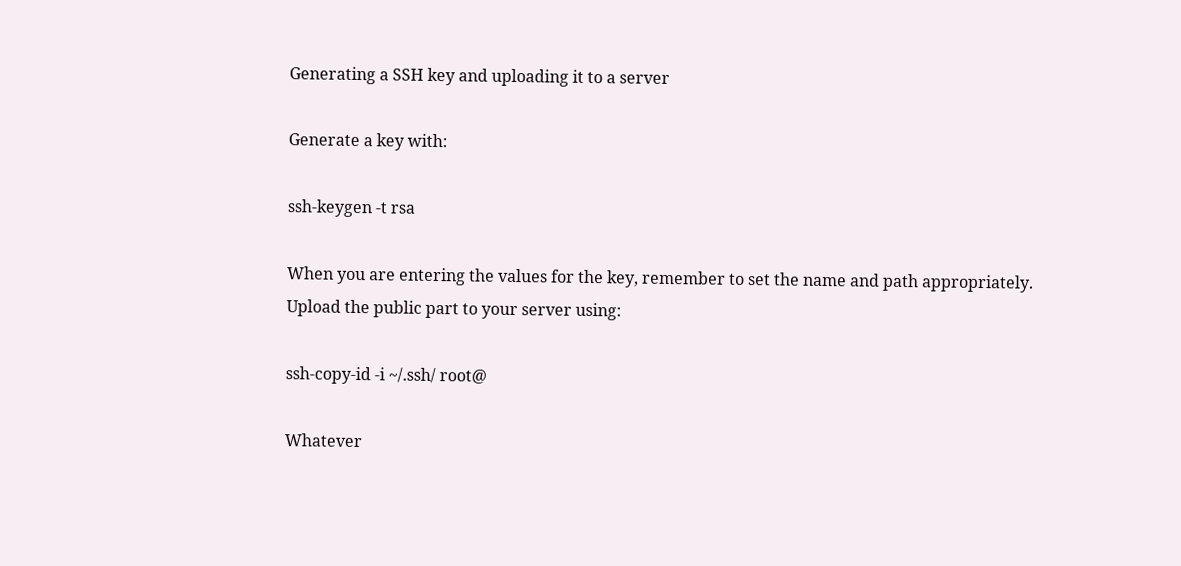Generating a SSH key and uploading it to a server

Generate a key with:

ssh-keygen -t rsa

When you are entering the values for the key, remember to set the name and path appropriately.
Upload the public part to your server using:

ssh-copy-id -i ~/.ssh/ root@

Whatever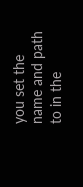you set the name and path to in the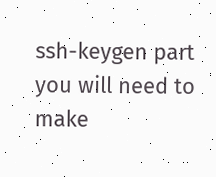ssh-keygen part you will need to make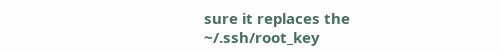sure it replaces the ~/.ssh/root_key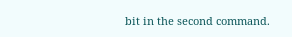bit in the second command.